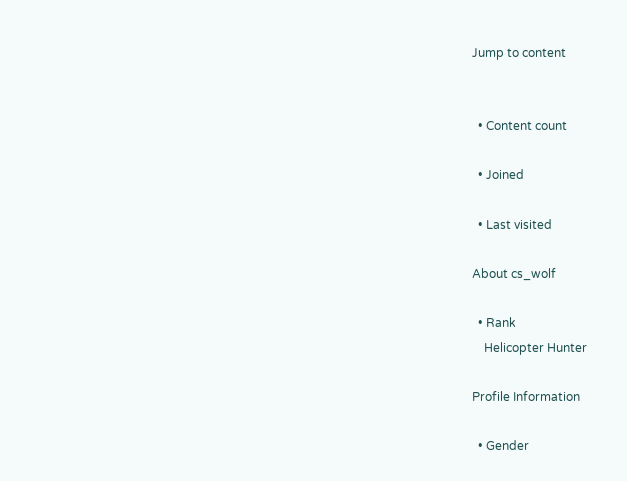Jump to content


  • Content count

  • Joined

  • Last visited

About cs_wolf

  • Rank
    Helicopter Hunter

Profile Information

  • Gender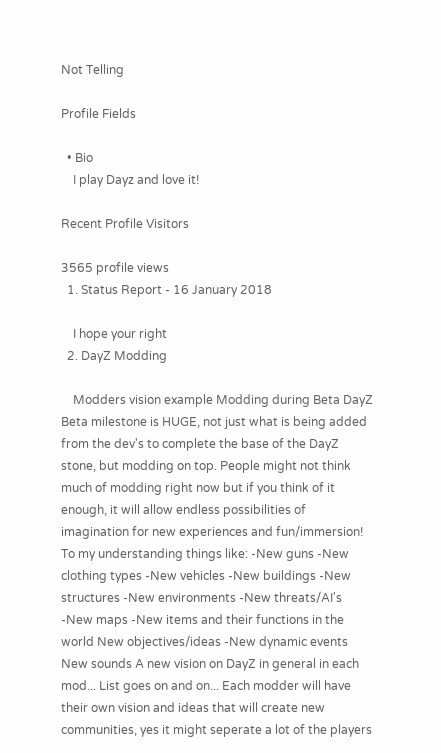Not Telling

Profile Fields

  • Bio
    I play Dayz and love it!

Recent Profile Visitors

3565 profile views
  1. Status Report - 16 January 2018

    I hope your right
  2. DayZ Modding

    Modders vision example Modding during Beta DayZ Beta milestone is HUGE, not just what is being added from the dev's to complete the base of the DayZ stone, but modding on top. People might not think much of modding right now but if you think of it enough, it will allow endless possibilities of imagination for new experiences and fun/immersion! To my understanding things like: -New guns -New clothing types -New vehicles -New buildings -New structures -New environments -New threats/AI's -New maps -New items and their functions in the world New objectives/ideas -New dynamic events New sounds A new vision on DayZ in general in each mod... List goes on and on... Each modder will have their own vision and ideas that will create new communities, yes it might seperate a lot of the players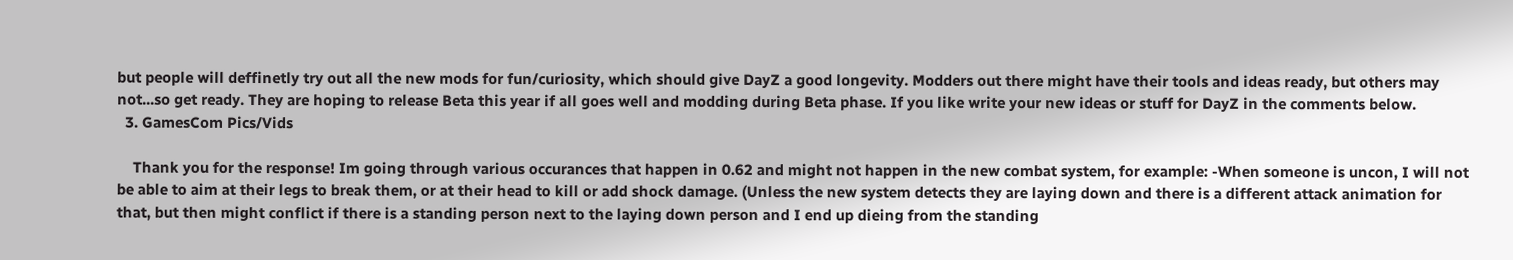but people will deffinetly try out all the new mods for fun/curiosity, which should give DayZ a good longevity. Modders out there might have their tools and ideas ready, but others may not...so get ready. They are hoping to release Beta this year if all goes well and modding during Beta phase. If you like write your new ideas or stuff for DayZ in the comments below.
  3. GamesCom Pics/Vids

    Thank you for the response! Im going through various occurances that happen in 0.62 and might not happen in the new combat system, for example: -When someone is uncon, I will not be able to aim at their legs to break them, or at their head to kill or add shock damage. (Unless the new system detects they are laying down and there is a different attack animation for that, but then might conflict if there is a standing person next to the laying down person and I end up dieing from the standing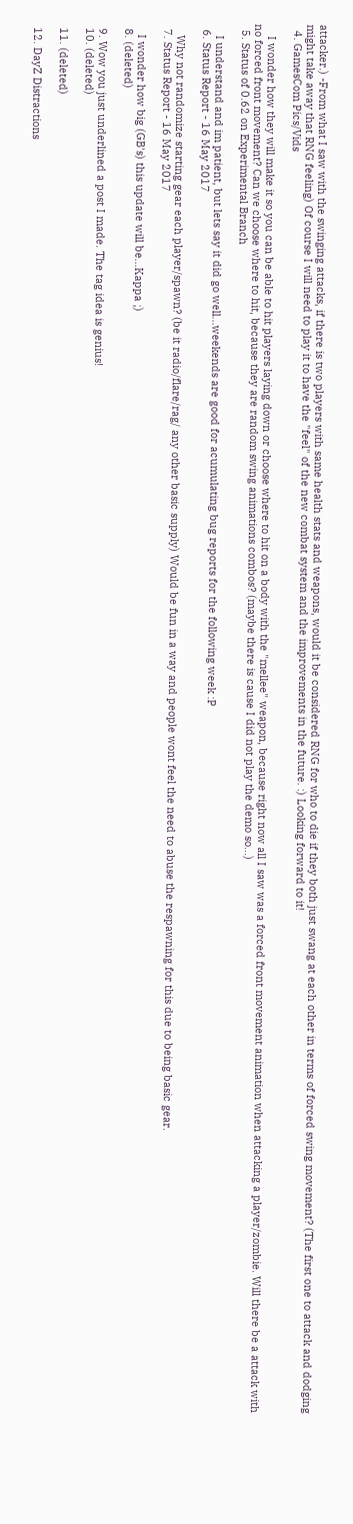attacker.) -From what I saw with the swinging attacks, if there is two players with same health stats and weapons, would it be considered RNG for who to die if they both just swang at each other in terms of forced swing movement? (The first one to attack and dodging might take away that RNG feeling) Of course I will need to play it to have the "feel" of the new combat system and the improvements in the future. :) Looking forward to it!
  4. GamesCom Pics/Vids

    I wonder how they will make it so you can be able to hit players laying down or choose where to hit on a body with the "mellee" weapon, because right now all I saw was a forced front movement animation when attacking a player/zombie. Will there be a attack with no forced front movement? Can we choose where to hit, because they are random swing animations combos? (maybe there is cause I did not play the demo so...)
  5. Status of 0.62 on Experimental Branch

    I understand and im patient, but lets say it did go well...weekends are good for acumulating bug reports for the following week :P
  6. Status Report - 16 May 2017

    Why not randomize starting gear each player/spawn? (be it radio/flare/rag/ any other basic supply) Would be fun in a way and people wont feel the need to abuse the respawning for this due to being basic gear.
  7. Status Report - 16 May 2017

    I wonder how big (GB's) this update will be...Kappa ;)
  8. (deleted)

  9. Wow you just underlined a post I made. The tag idea is genius!
  10. (deleted)

  11. (deleted)

  12. DayZ Distractions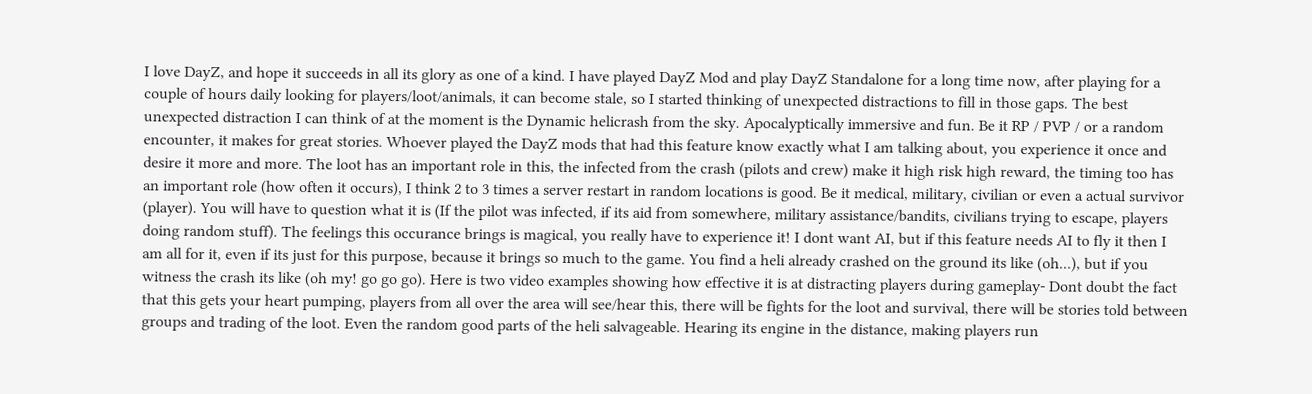I love DayZ, and hope it succeeds in all its glory as one of a kind. I have played DayZ Mod and play DayZ Standalone for a long time now, after playing for a couple of hours daily looking for players/loot/animals, it can become stale, so I started thinking of unexpected distractions to fill in those gaps. The best unexpected distraction I can think of at the moment is the Dynamic helicrash from the sky. Apocalyptically immersive and fun. Be it RP / PVP / or a random encounter, it makes for great stories. Whoever played the DayZ mods that had this feature know exactly what I am talking about, you experience it once and desire it more and more. The loot has an important role in this, the infected from the crash (pilots and crew) make it high risk high reward, the timing too has an important role (how often it occurs), I think 2 to 3 times a server restart in random locations is good. Be it medical, military, civilian or even a actual survivor (player). You will have to question what it is (If the pilot was infected, if its aid from somewhere, military assistance/bandits, civilians trying to escape, players doing random stuff). The feelings this occurance brings is magical, you really have to experience it! I dont want AI, but if this feature needs AI to fly it then I am all for it, even if its just for this purpose, because it brings so much to the game. You find a heli already crashed on the ground its like (oh...), but if you witness the crash its like (oh my! go go go). Here is two video examples showing how effective it is at distracting players during gameplay- Dont doubt the fact that this gets your heart pumping, players from all over the area will see/hear this, there will be fights for the loot and survival, there will be stories told between groups and trading of the loot. Even the random good parts of the heli salvageable. Hearing its engine in the distance, making players run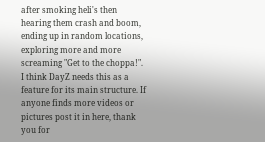after smoking heli's then hearing them crash and boom, ending up in random locations, exploring more and more screaming "Get to the choppa!". I think DayZ needs this as a feature for its main structure. If anyone finds more videos or pictures post it in here, thank you for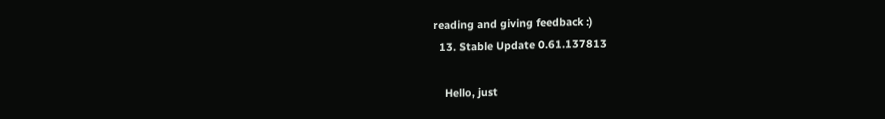reading and giving feedback :)
  13. Stable Update 0.61.137813

    Hello, just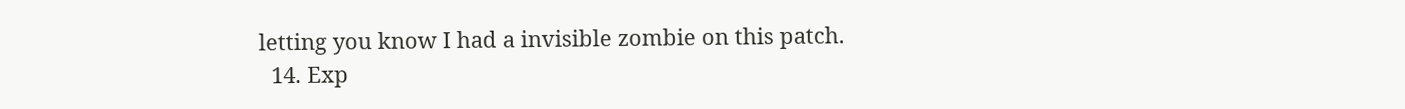letting you know I had a invisible zombie on this patch.
  14. Exp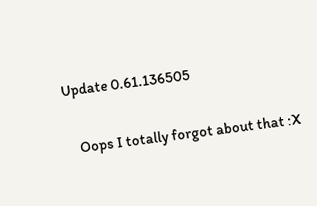Update 0.61.136505

    Oops I totally forgot about that :X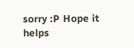sorry :P Hope it helps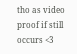tho as video proof if still occurs <3